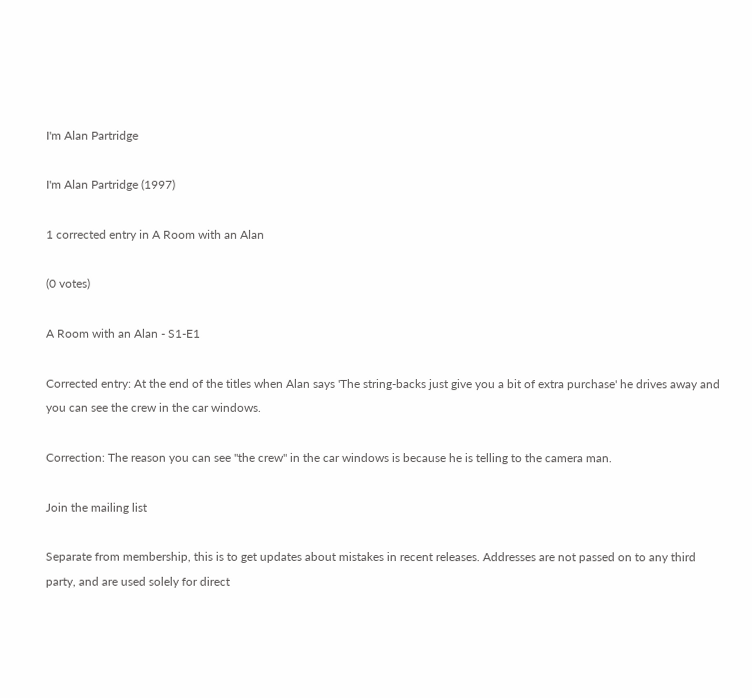I'm Alan Partridge

I'm Alan Partridge (1997)

1 corrected entry in A Room with an Alan

(0 votes)

A Room with an Alan - S1-E1

Corrected entry: At the end of the titles when Alan says 'The string-backs just give you a bit of extra purchase' he drives away and you can see the crew in the car windows.

Correction: The reason you can see "the crew" in the car windows is because he is telling to the camera man.

Join the mailing list

Separate from membership, this is to get updates about mistakes in recent releases. Addresses are not passed on to any third party, and are used solely for direct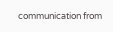communication from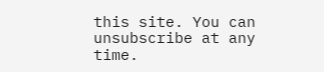this site. You can unsubscribe at any time.